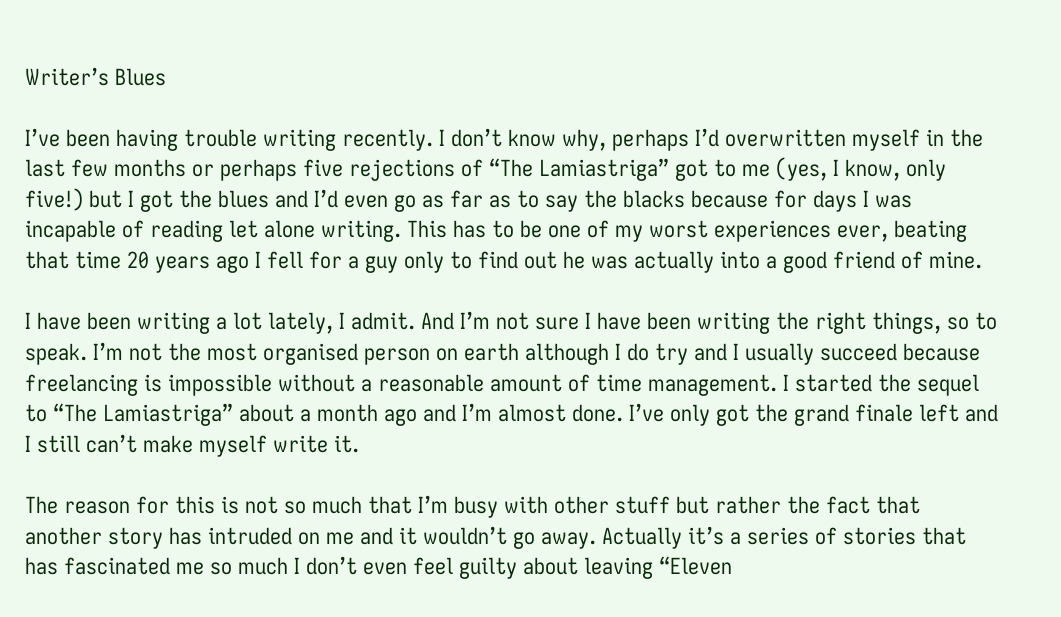Writer’s Blues

I’ve been having trouble writing recently. I don’t know why, perhaps I’d overwritten myself in the last few months or perhaps five rejections of “The Lamiastriga” got to me (yes, I know, only five!) but I got the blues and I’d even go as far as to say the blacks because for days I was incapable of reading let alone writing. This has to be one of my worst experiences ever, beating that time 20 years ago I fell for a guy only to find out he was actually into a good friend of mine.

I have been writing a lot lately, I admit. And I’m not sure I have been writing the right things, so to speak. I’m not the most organised person on earth although I do try and I usually succeed because freelancing is impossible without a reasonable amount of time management. I started the sequel to “The Lamiastriga” about a month ago and I’m almost done. I’ve only got the grand finale left and I still can’t make myself write it.

The reason for this is not so much that I’m busy with other stuff but rather the fact that another story has intruded on me and it wouldn’t go away. Actually it’s a series of stories that has fascinated me so much I don’t even feel guilty about leaving “Eleven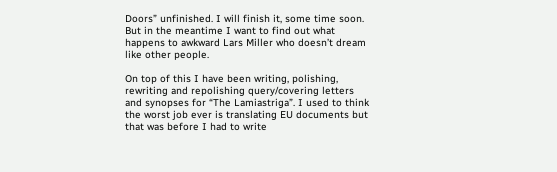Doors” unfinished. I will finish it, some time soon. But in the meantime I want to find out what happens to awkward Lars Miller who doesn’t dream like other people.

On top of this I have been writing, polishing, rewriting and repolishing query/covering letters and synopses for “The Lamiastriga”. I used to think the worst job ever is translating EU documents but that was before I had to write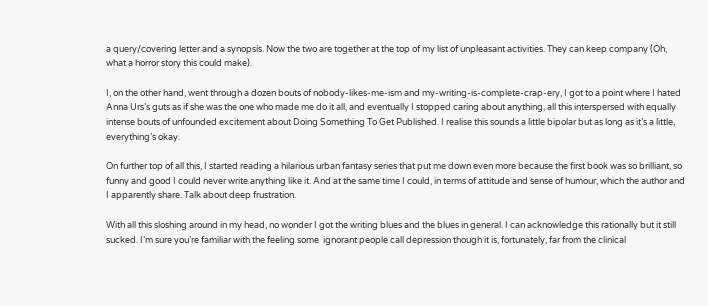a query/covering letter and a synopsis. Now the two are together at the top of my list of unpleasant activities. They can keep company (Oh, what a horror story this could make).

I, on the other hand, went through a dozen bouts of nobody-likes-me-ism and my-writing-is-complete-crap-ery, I got to a point where I hated Anna Urs’s guts as if she was the one who made me do it all, and eventually I stopped caring about anything, all this interspersed with equally intense bouts of unfounded excitement about Doing Something To Get Published. I realise this sounds a little bipolar but as long as it’s a little, everything’s okay.

On further top of all this, I started reading a hilarious urban fantasy series that put me down even more because the first book was so brilliant, so funny and good I could never write anything like it. And at the same time I could, in terms of attitude and sense of humour, which the author and I apparently share. Talk about deep frustration.

With all this sloshing around in my head, no wonder I got the writing blues and the blues in general. I can acknowledge this rationally but it still sucked. I’m sure you’re familiar with the feeling some  ignorant people call depression though it is, fortunately, far from the clinical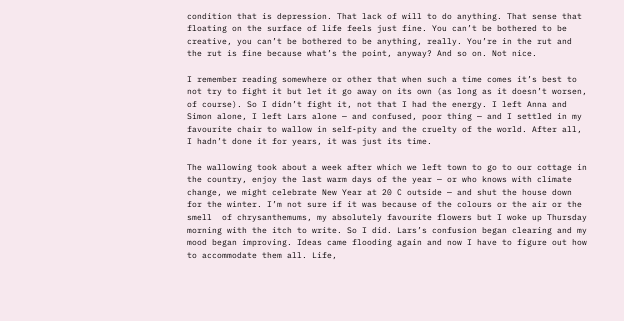condition that is depression. That lack of will to do anything. That sense that floating on the surface of life feels just fine. You can’t be bothered to be creative, you can’t be bothered to be anything, really. You’re in the rut and the rut is fine because what’s the point, anyway? And so on. Not nice.

I remember reading somewhere or other that when such a time comes it’s best to not try to fight it but let it go away on its own (as long as it doesn’t worsen, of course). So I didn’t fight it, not that I had the energy. I left Anna and Simon alone, I left Lars alone — and confused, poor thing — and I settled in my favourite chair to wallow in self-pity and the cruelty of the world. After all, I hadn’t done it for years, it was just its time.

The wallowing took about a week after which we left town to go to our cottage in the country, enjoy the last warm days of the year — or who knows with climate change, we might celebrate New Year at 20 C outside — and shut the house down for the winter. I’m not sure if it was because of the colours or the air or the smell  of chrysanthemums, my absolutely favourite flowers but I woke up Thursday morning with the itch to write. So I did. Lars’s confusion began clearing and my mood began improving. Ideas came flooding again and now I have to figure out how to accommodate them all. Life,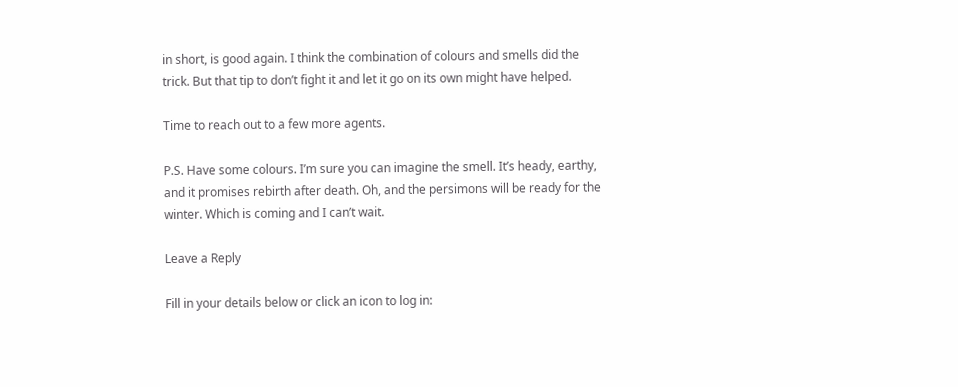in short, is good again. I think the combination of colours and smells did the trick. But that tip to don’t fight it and let it go on its own might have helped.

Time to reach out to a few more agents.

P.S. Have some colours. I’m sure you can imagine the smell. It’s heady, earthy, and it promises rebirth after death. Oh, and the persimons will be ready for the winter. Which is coming and I can’t wait.

Leave a Reply

Fill in your details below or click an icon to log in: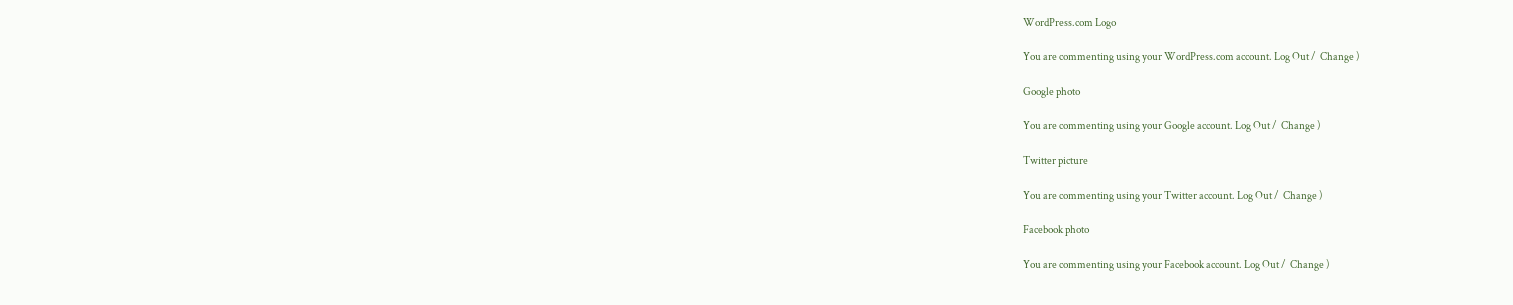WordPress.com Logo

You are commenting using your WordPress.com account. Log Out /  Change )

Google photo

You are commenting using your Google account. Log Out /  Change )

Twitter picture

You are commenting using your Twitter account. Log Out /  Change )

Facebook photo

You are commenting using your Facebook account. Log Out /  Change )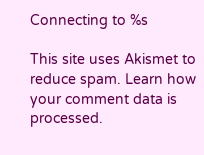Connecting to %s

This site uses Akismet to reduce spam. Learn how your comment data is processed.